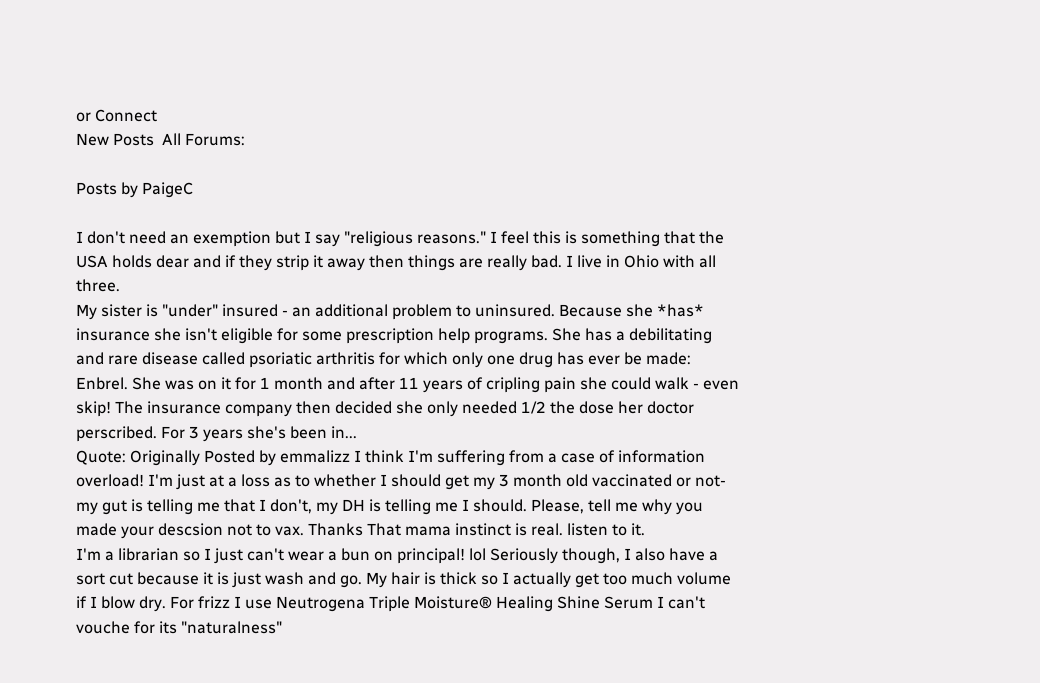or Connect
New Posts  All Forums:

Posts by PaigeC

I don't need an exemption but I say "religious reasons." I feel this is something that the USA holds dear and if they strip it away then things are really bad. I live in Ohio with all three.
My sister is "under" insured - an additional problem to uninsured. Because she *has* insurance she isn't eligible for some prescription help programs. She has a debilitating and rare disease called psoriatic arthritis for which only one drug has ever be made: Enbrel. She was on it for 1 month and after 11 years of cripling pain she could walk - even skip! The insurance company then decided she only needed 1/2 the dose her doctor perscribed. For 3 years she's been in...
Quote: Originally Posted by emmalizz I think I'm suffering from a case of information overload! I'm just at a loss as to whether I should get my 3 month old vaccinated or not- my gut is telling me that I don't, my DH is telling me I should. Please, tell me why you made your descsion not to vax. Thanks That mama instinct is real. listen to it.
I'm a librarian so I just can't wear a bun on principal! lol Seriously though, I also have a sort cut because it is just wash and go. My hair is thick so I actually get too much volume if I blow dry. For frizz I use Neutrogena Triple Moisture® Healing Shine Serum I can't vouche for its "naturalness"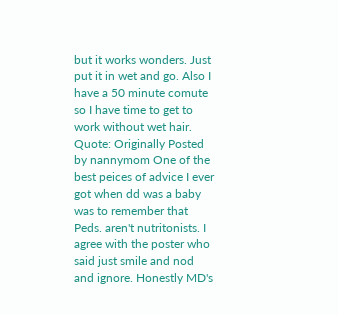but it works wonders. Just put it in wet and go. Also I have a 50 minute comute so I have time to get to work without wet hair.
Quote: Originally Posted by nannymom One of the best peices of advice I ever got when dd was a baby was to remember that Peds. aren't nutritonists. I agree with the poster who said just smile and nod and ignore. Honestly MD's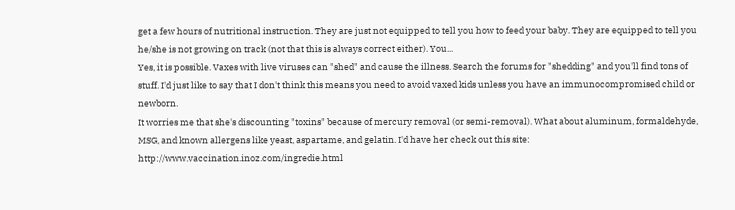get a few hours of nutritional instruction. They are just not equipped to tell you how to feed your baby. They are equipped to tell you he/she is not growing on track (not that this is always correct either). You...
Yes, it is possible. Vaxes with live viruses can "shed" and cause the illness. Search the forums for "shedding" and you'll find tons of stuff. I'd just like to say that I don't think this means you need to avoid vaxed kids unless you have an immunocompromised child or newborn.
It worries me that she's discounting "toxins" because of mercury removal (or semi-removal). What about aluminum, formaldehyde, MSG, and known allergens like yeast, aspartame, and gelatin. I'd have her check out this site: http://www.vaccination.inoz.com/ingredie.html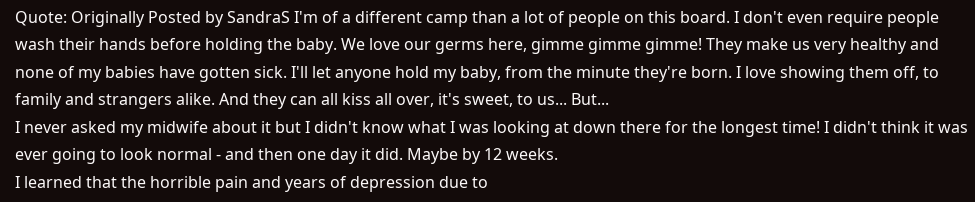Quote: Originally Posted by SandraS I'm of a different camp than a lot of people on this board. I don't even require people wash their hands before holding the baby. We love our germs here, gimme gimme gimme! They make us very healthy and none of my babies have gotten sick. I'll let anyone hold my baby, from the minute they're born. I love showing them off, to family and strangers alike. And they can all kiss all over, it's sweet, to us... But...
I never asked my midwife about it but I didn't know what I was looking at down there for the longest time! I didn't think it was ever going to look normal - and then one day it did. Maybe by 12 weeks.
I learned that the horrible pain and years of depression due to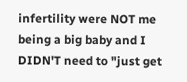infertility were NOT me being a big baby and I DIDN'T need to "just get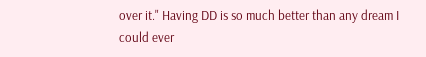over it." Having DD is so much better than any dream I could ever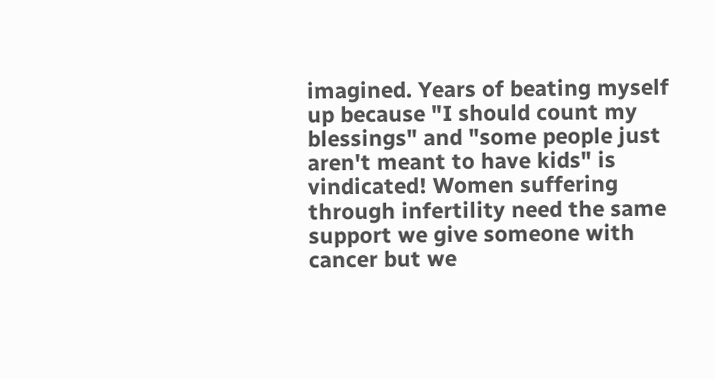imagined. Years of beating myself up because "I should count my blessings" and "some people just aren't meant to have kids" is vindicated! Women suffering through infertility need the same support we give someone with cancer but we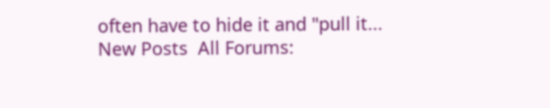often have to hide it and "pull it...
New Posts  All Forums: